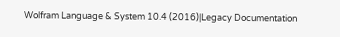Wolfram Language & System 10.4 (2016)|Legacy Documentation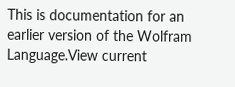This is documentation for an earlier version of the Wolfram Language.View current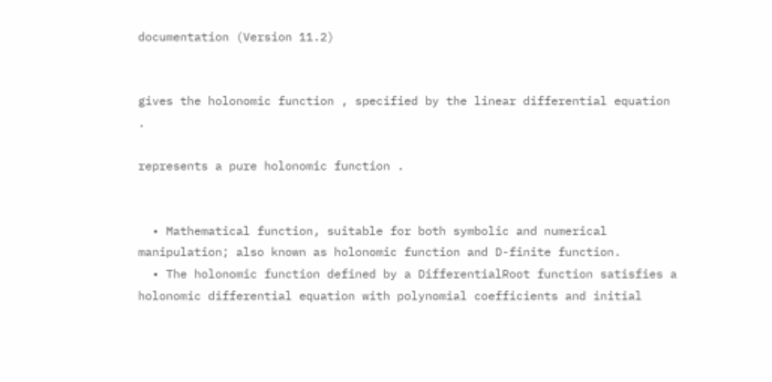documentation (Version 11.2)


gives the holonomic function , specified by the linear differential equation .

represents a pure holonomic function .


  • Mathematical function, suitable for both symbolic and numerical manipulation; also known as holonomic function and D-finite function.
  • The holonomic function defined by a DifferentialRoot function satisfies a holonomic differential equation with polynomial coefficients and initial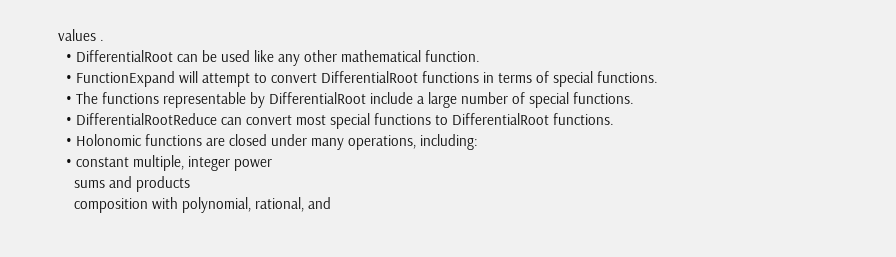values .
  • DifferentialRoot can be used like any other mathematical function.
  • FunctionExpand will attempt to convert DifferentialRoot functions in terms of special functions.
  • The functions representable by DifferentialRoot include a large number of special functions.
  • DifferentialRootReduce can convert most special functions to DifferentialRoot functions.
  • Holonomic functions are closed under many operations, including:
  • constant multiple, integer power
    sums and products
    composition with polynomial, rational, and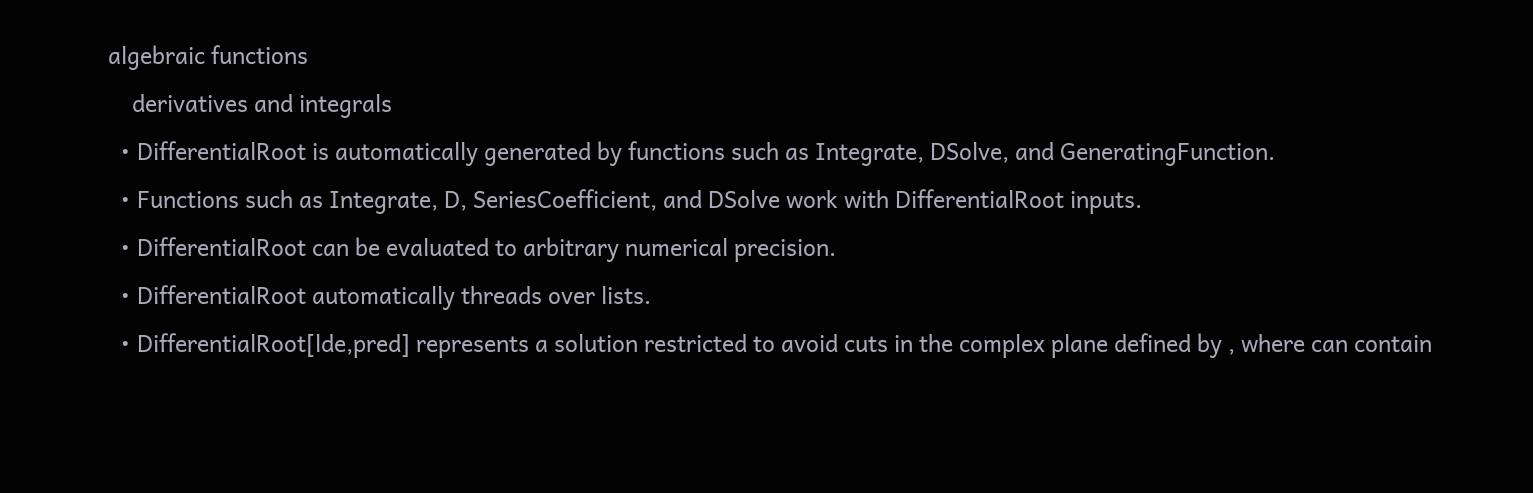algebraic functions
    derivatives and integrals
  • DifferentialRoot is automatically generated by functions such as Integrate, DSolve, and GeneratingFunction.
  • Functions such as Integrate, D, SeriesCoefficient, and DSolve work with DifferentialRoot inputs.
  • DifferentialRoot can be evaluated to arbitrary numerical precision.
  • DifferentialRoot automatically threads over lists.
  • DifferentialRoot[lde,pred] represents a solution restricted to avoid cuts in the complex plane defined by , where can contain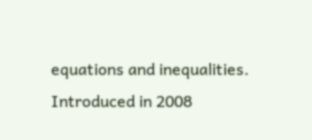equations and inequalities.
Introduced in 2008